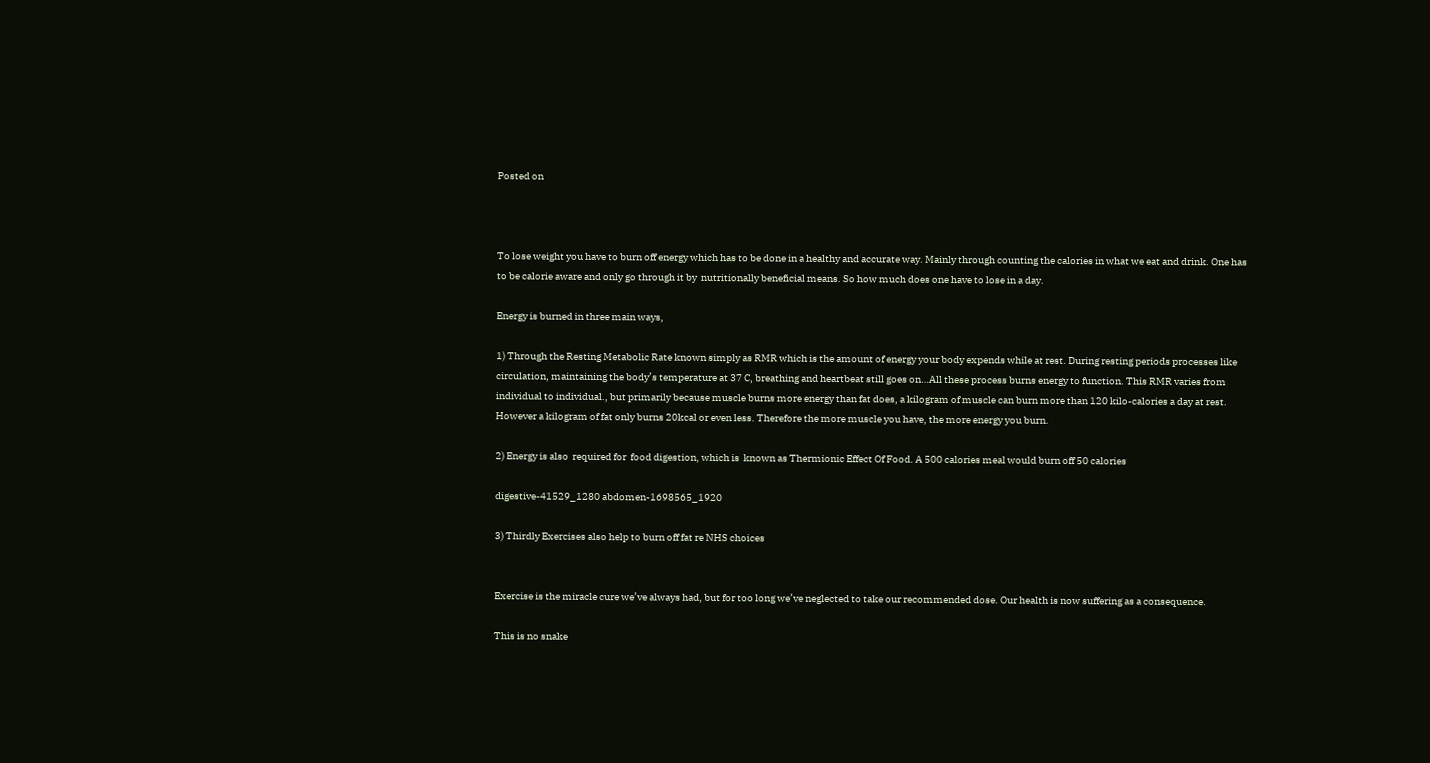Posted on



To lose weight you have to burn off energy which has to be done in a healthy and accurate way. Mainly through counting the calories in what we eat and drink. One has to be calorie aware and only go through it by  nutritionally beneficial means. So how much does one have to lose in a day.

Energy is burned in three main ways,

1) Through the Resting Metabolic Rate known simply as RMR which is the amount of energy your body expends while at rest. During resting periods processes like circulation, maintaining the body’s temperature at 37 C, breathing and heartbeat still goes on…All these process burns energy to function. This RMR varies from individual to individual., but primarily because muscle burns more energy than fat does, a kilogram of muscle can burn more than 120 kilo-calories a day at rest. However a kilogram of fat only burns 20kcal or even less. Therefore the more muscle you have, the more energy you burn.

2) Energy is also  required for  food digestion, which is  known as Thermionic Effect Of Food. A 500 calories meal would burn off 50 calories

digestive-41529_1280 abdomen-1698565_1920

3) Thirdly Exercises also help to burn off fat re NHS choices


Exercise is the miracle cure we’ve always had, but for too long we’ve neglected to take our recommended dose. Our health is now suffering as a consequence.

This is no snake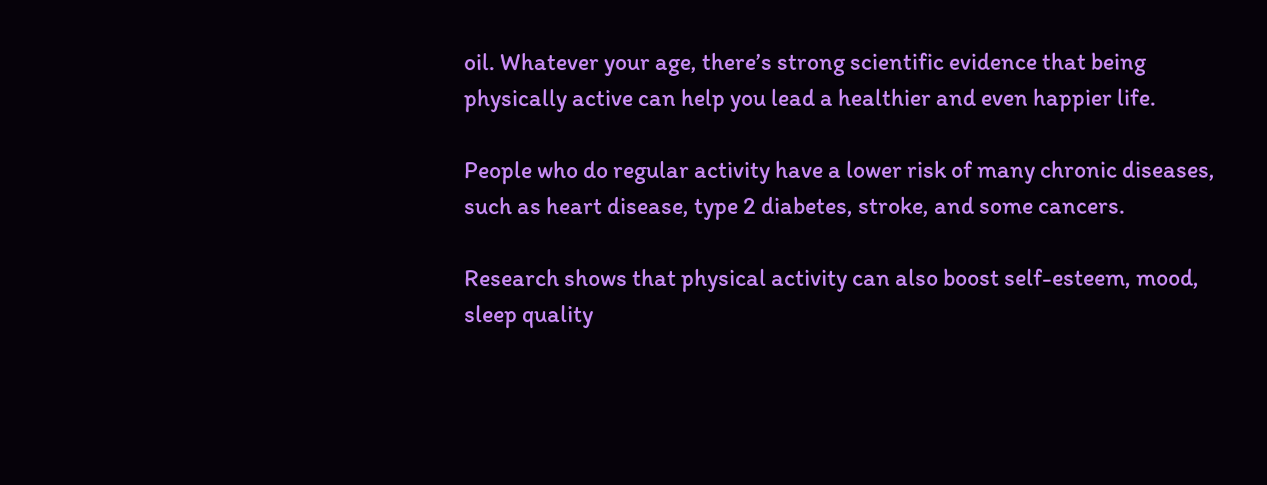oil. Whatever your age, there’s strong scientific evidence that being physically active can help you lead a healthier and even happier life.

People who do regular activity have a lower risk of many chronic diseases, such as heart disease, type 2 diabetes, stroke, and some cancers.

Research shows that physical activity can also boost self-esteem, mood, sleep quality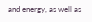and energy, as well as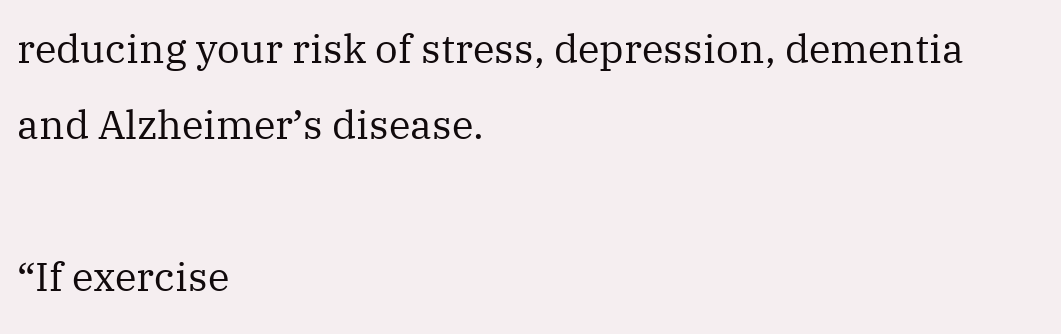reducing your risk of stress, depression, dementia and Alzheimer’s disease.

“If exercise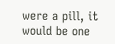were a pill, it would be one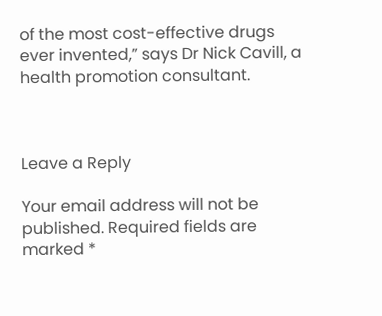of the most cost-effective drugs ever invented,” says Dr Nick Cavill, a health promotion consultant.



Leave a Reply

Your email address will not be published. Required fields are marked *